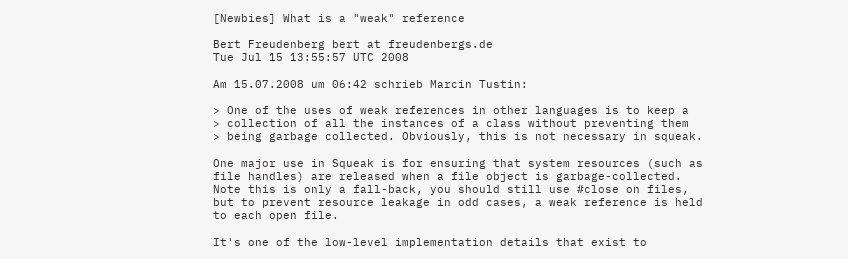[Newbies] What is a "weak" reference

Bert Freudenberg bert at freudenbergs.de
Tue Jul 15 13:55:57 UTC 2008

Am 15.07.2008 um 06:42 schrieb Marcin Tustin:

> One of the uses of weak references in other languages is to keep a
> collection of all the instances of a class without preventing them
> being garbage collected. Obviously, this is not necessary in squeak.

One major use in Squeak is for ensuring that system resources (such as
file handles) are released when a file object is garbage-collected.
Note this is only a fall-back, you should still use #close on files,
but to prevent resource leakage in odd cases, a weak reference is held
to each open file.

It's one of the low-level implementation details that exist to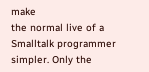make
the normal live of a Smalltalk programmer simpler. Only the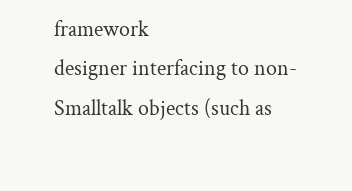framework
designer interfacing to non-Smalltalk objects (such as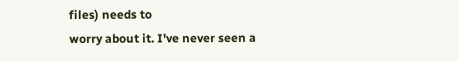files) needs to
worry about it. I've never seen a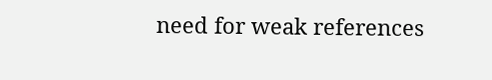need for weak references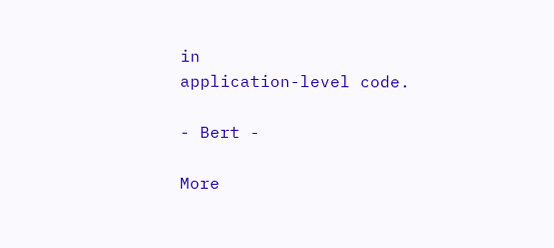in
application-level code.

- Bert -

More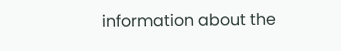information about the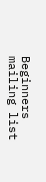Beginners mailing list